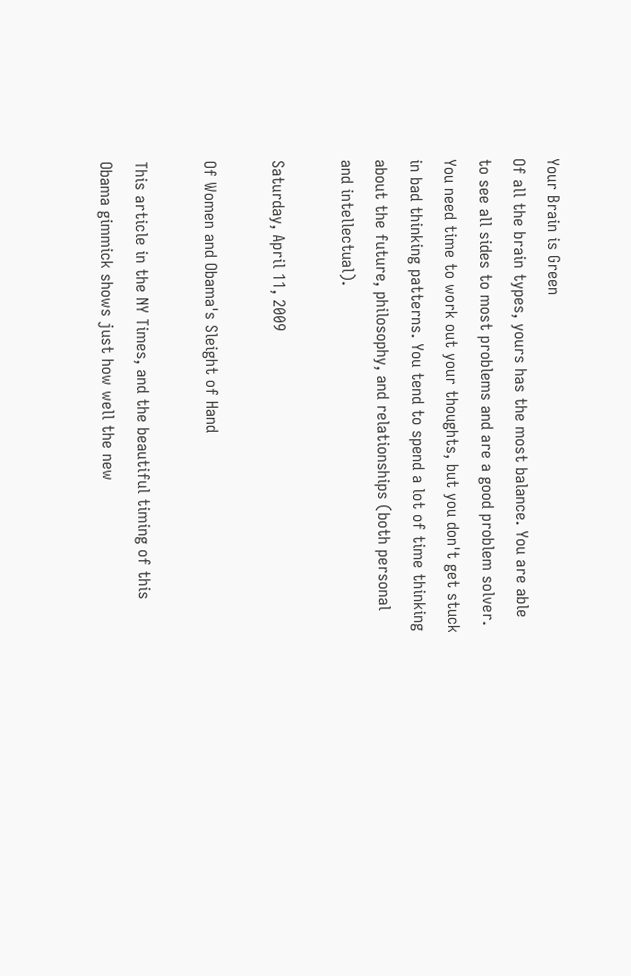Your Brain is Green
Of all the brain types, yours has the most balance. You are able to see all sides to most problems and are a good problem solver. You need time to work out your thoughts, but you don't get stuck in bad thinking patterns. You tend to spend a lot of time thinking about the future, philosophy, and relationships (both personal and intellectual).

Saturday, April 11, 2009

Of Women and Obama's Sleight of Hand

This article in the NY Times, and the beautiful timing of this Obama gimmick shows just how well the new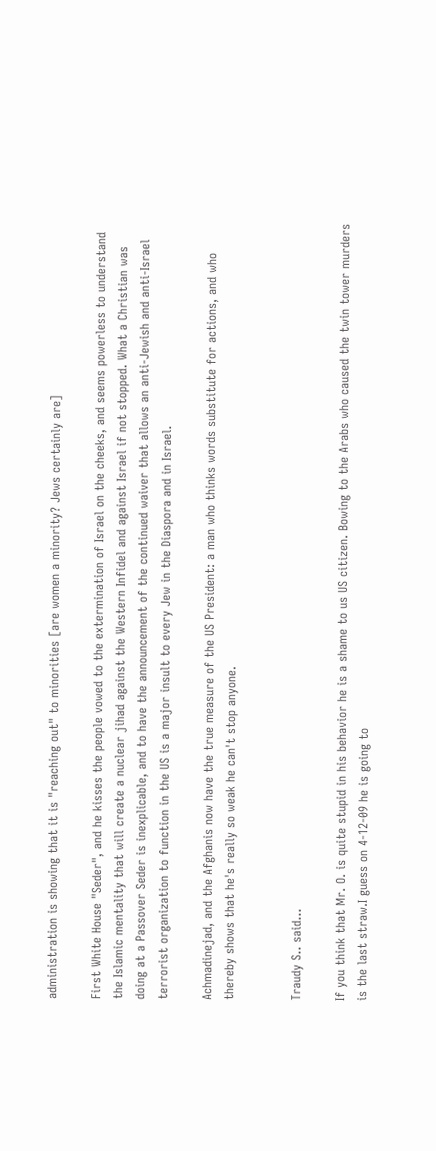administration is showing that it is "reaching out" to minorities [are women a minority? Jews certainly are]

First White House "Seder", and he kisses the people vowed to the extermination of Israel on the cheeks, and seems powerless to understand the Islamic mentality that will create a nuclear jihad against the Western Infidel and against Israel if not stopped. What a Christian was doing at a Passover Seder is inexplicable, and to have the announcement of the continued waiver that allows an anti-Jewish and anti-Israel terrorist organization to function in the US is a major insult to every Jew in the Diaspora and in Israel.

Achmadinejad, and the Afghanis now have the true measure of the US President: a man who thinks words substitute for actions, and who thereby shows that he's really so weak he can't stop anyone.


Traudy S.. said...

If you think that Mr. O. is quite stupid in his behavior he is a shame to us US citizen. Bowing to the Arabs who caused the twin tower murders is the last straw.I guess on 4-12-09 he is going to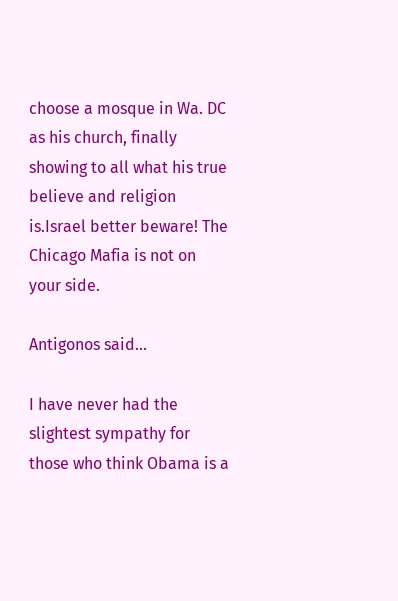choose a mosque in Wa. DC as his church, finally showing to all what his true believe and religion is.Israel better beware! The Chicago Mafia is not on your side.

Antigonos said...

I have never had the slightest sympathy for those who think Obama is a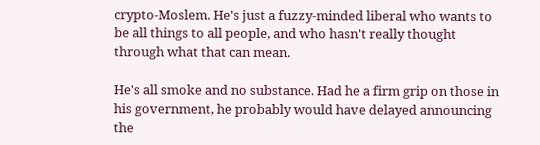crypto-Moslem. He's just a fuzzy-minded liberal who wants to be all things to all people, and who hasn't really thought through what that can mean.

He's all smoke and no substance. Had he a firm grip on those in his government, he probably would have delayed announcing the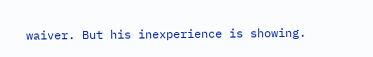waiver. But his inexperience is showing.